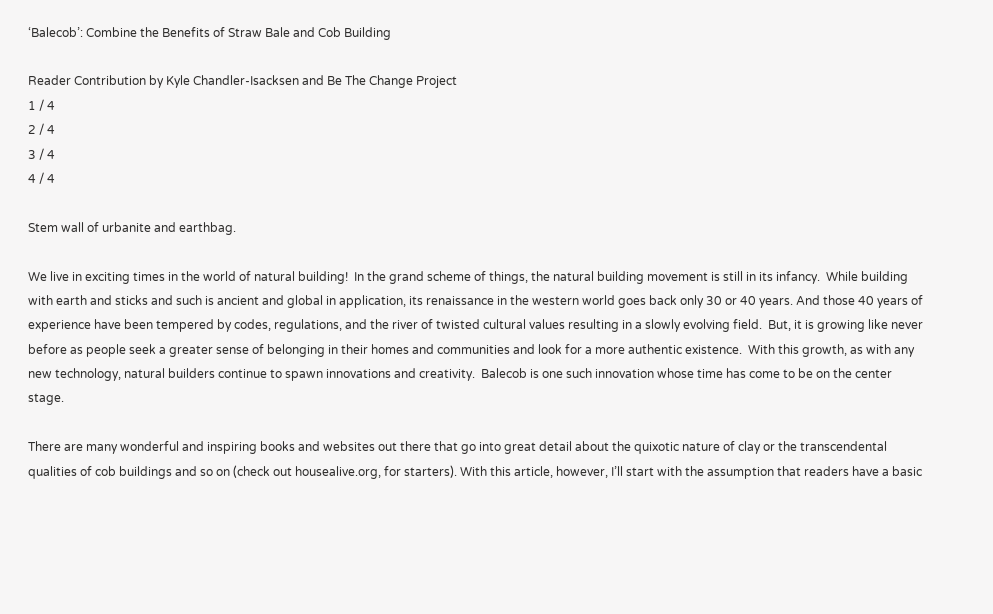‘Balecob’: Combine the Benefits of Straw Bale and Cob Building

Reader Contribution by Kyle Chandler-Isacksen and Be The Change Project
1 / 4
2 / 4
3 / 4
4 / 4

Stem wall of urbanite and earthbag.

We live in exciting times in the world of natural building!  In the grand scheme of things, the natural building movement is still in its infancy.  While building with earth and sticks and such is ancient and global in application, its renaissance in the western world goes back only 30 or 40 years. And those 40 years of experience have been tempered by codes, regulations, and the river of twisted cultural values resulting in a slowly evolving field.  But, it is growing like never before as people seek a greater sense of belonging in their homes and communities and look for a more authentic existence.  With this growth, as with any new technology, natural builders continue to spawn innovations and creativity.  Balecob is one such innovation whose time has come to be on the center stage.

There are many wonderful and inspiring books and websites out there that go into great detail about the quixotic nature of clay or the transcendental qualities of cob buildings and so on (check out housealive.org, for starters). With this article, however, I’ll start with the assumption that readers have a basic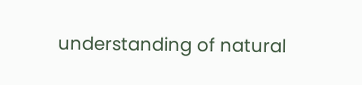understanding of natural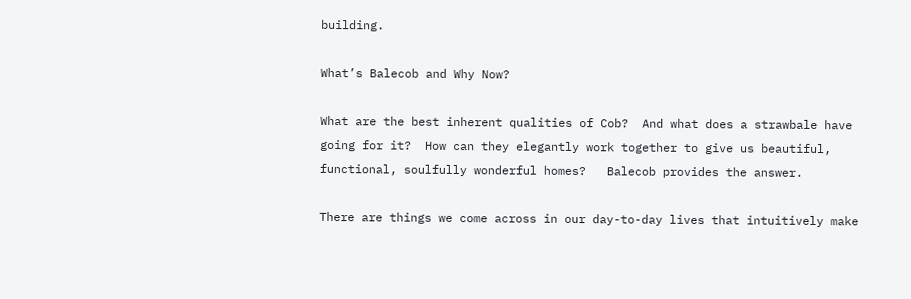building.

What’s Balecob and Why Now?

What are the best inherent qualities of Cob?  And what does a strawbale have going for it?  How can they elegantly work together to give us beautiful, functional, soulfully wonderful homes?   Balecob provides the answer.

There are things we come across in our day-to-day lives that intuitively make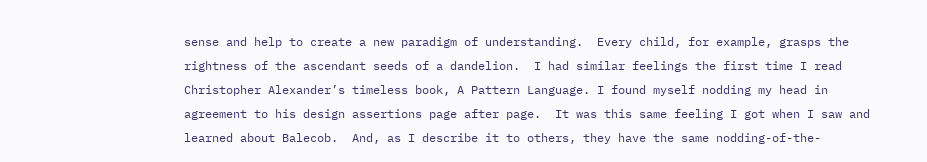sense and help to create a new paradigm of understanding.  Every child, for example, grasps the rightness of the ascendant seeds of a dandelion.  I had similar feelings the first time I read Christopher Alexander’s timeless book, A Pattern Language. I found myself nodding my head in agreement to his design assertions page after page.  It was this same feeling I got when I saw and learned about Balecob.  And, as I describe it to others, they have the same nodding-of-the-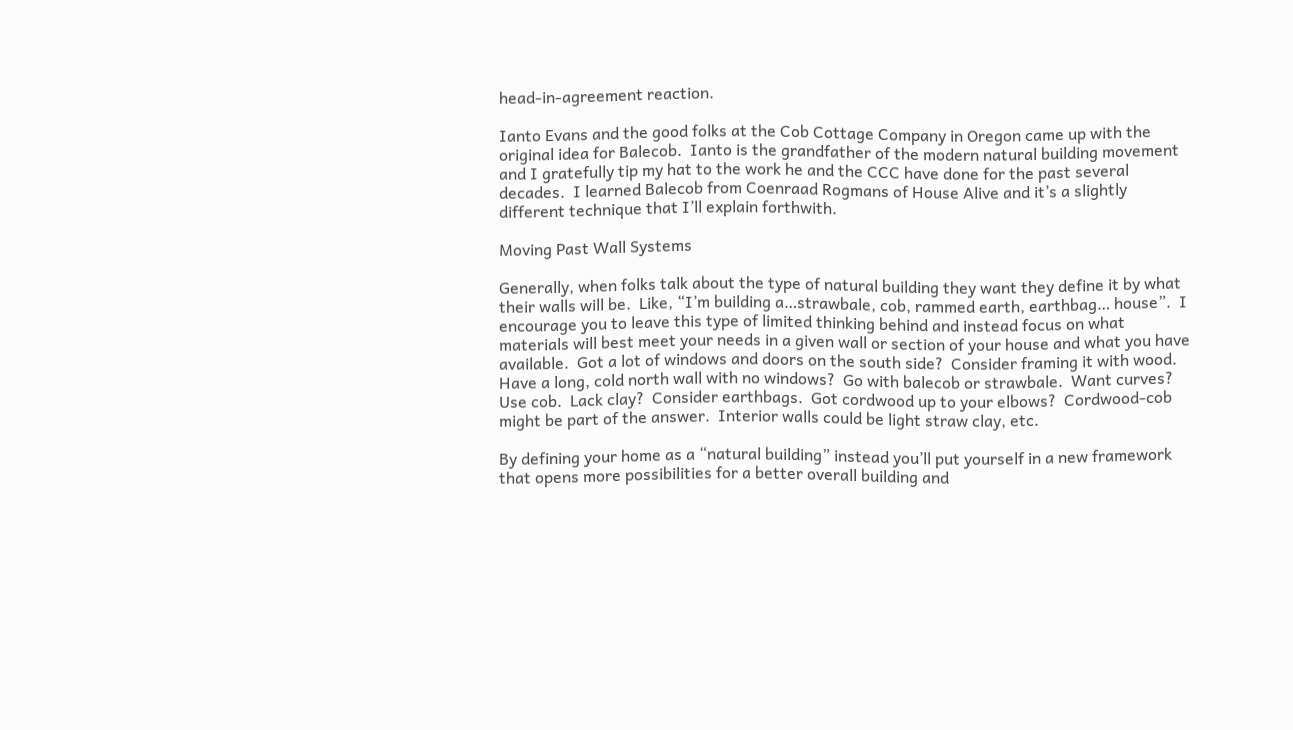head-in-agreement reaction.

Ianto Evans and the good folks at the Cob Cottage Company in Oregon came up with the original idea for Balecob.  Ianto is the grandfather of the modern natural building movement and I gratefully tip my hat to the work he and the CCC have done for the past several decades.  I learned Balecob from Coenraad Rogmans of House Alive and it’s a slightly different technique that I’ll explain forthwith.

Moving Past Wall Systems

Generally, when folks talk about the type of natural building they want they define it by what their walls will be.  Like, “I’m building a…strawbale, cob, rammed earth, earthbag… house”.  I encourage you to leave this type of limited thinking behind and instead focus on what materials will best meet your needs in a given wall or section of your house and what you have available.  Got a lot of windows and doors on the south side?  Consider framing it with wood.  Have a long, cold north wall with no windows?  Go with balecob or strawbale.  Want curves?  Use cob.  Lack clay?  Consider earthbags.  Got cordwood up to your elbows?  Cordwood-cob might be part of the answer.  Interior walls could be light straw clay, etc.

By defining your home as a “natural building” instead you’ll put yourself in a new framework that opens more possibilities for a better overall building and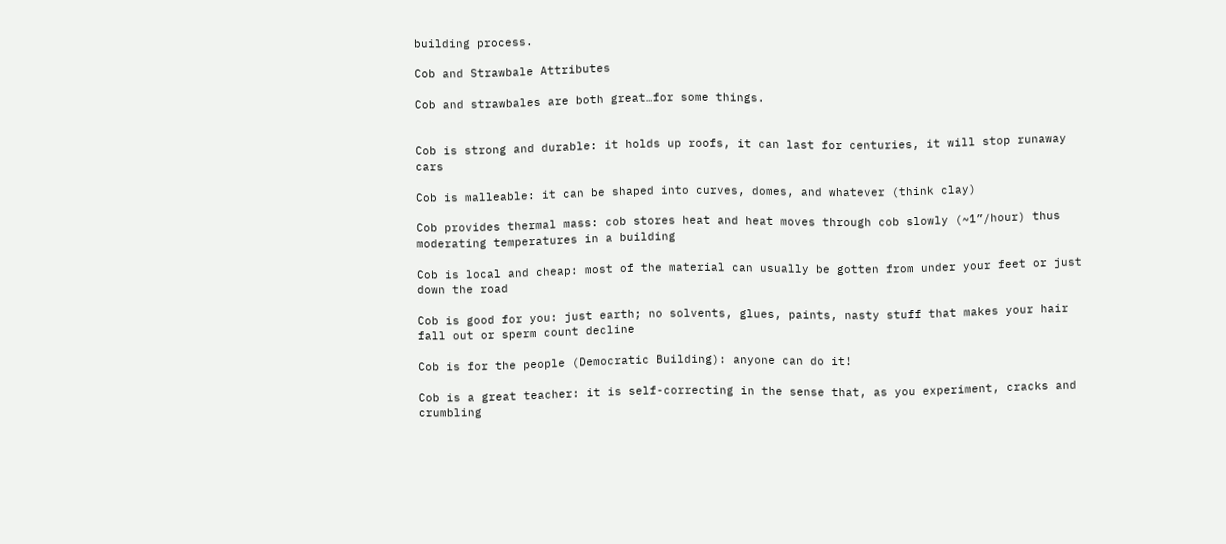building process.

Cob and Strawbale Attributes

Cob and strawbales are both great…for some things.


Cob is strong and durable: it holds up roofs, it can last for centuries, it will stop runaway cars

Cob is malleable: it can be shaped into curves, domes, and whatever (think clay)

Cob provides thermal mass: cob stores heat and heat moves through cob slowly (~1”/hour) thus moderating temperatures in a building

Cob is local and cheap: most of the material can usually be gotten from under your feet or just down the road

Cob is good for you: just earth; no solvents, glues, paints, nasty stuff that makes your hair fall out or sperm count decline

Cob is for the people (Democratic Building): anyone can do it!

Cob is a great teacher: it is self-correcting in the sense that, as you experiment, cracks and crumbling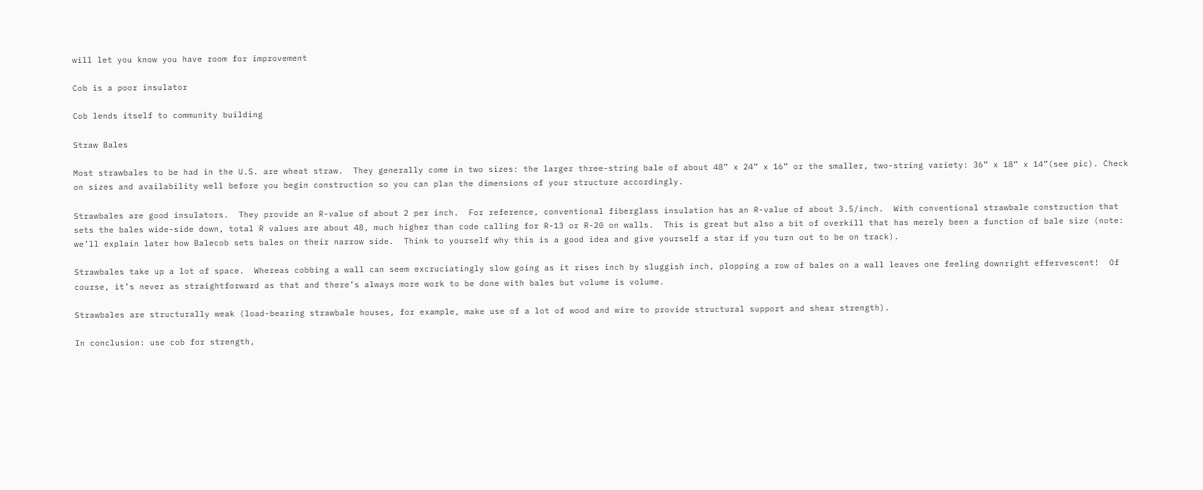will let you know you have room for improvement

Cob is a poor insulator

Cob lends itself to community building

Straw Bales

Most strawbales to be had in the U.S. are wheat straw.  They generally come in two sizes: the larger three-string bale of about 48” x 24” x 16” or the smaller, two-string variety: 36” x 18” x 14”(see pic). Check on sizes and availability well before you begin construction so you can plan the dimensions of your structure accordingly.

Strawbales are good insulators.  They provide an R-value of about 2 per inch.  For reference, conventional fiberglass insulation has an R-value of about 3.5/inch.  With conventional strawbale construction that sets the bales wide-side down, total R values are about 48, much higher than code calling for R-13 or R-20 on walls.  This is great but also a bit of overkill that has merely been a function of bale size (note: we’ll explain later how Balecob sets bales on their narrow side.  Think to yourself why this is a good idea and give yourself a star if you turn out to be on track).

Strawbales take up a lot of space.  Whereas cobbing a wall can seem excruciatingly slow going as it rises inch by sluggish inch, plopping a row of bales on a wall leaves one feeling downright effervescent!  Of course, it’s never as straightforward as that and there’s always more work to be done with bales but volume is volume.

Strawbales are structurally weak (load-bearing strawbale houses, for example, make use of a lot of wood and wire to provide structural support and shear strength).

In conclusion: use cob for strength,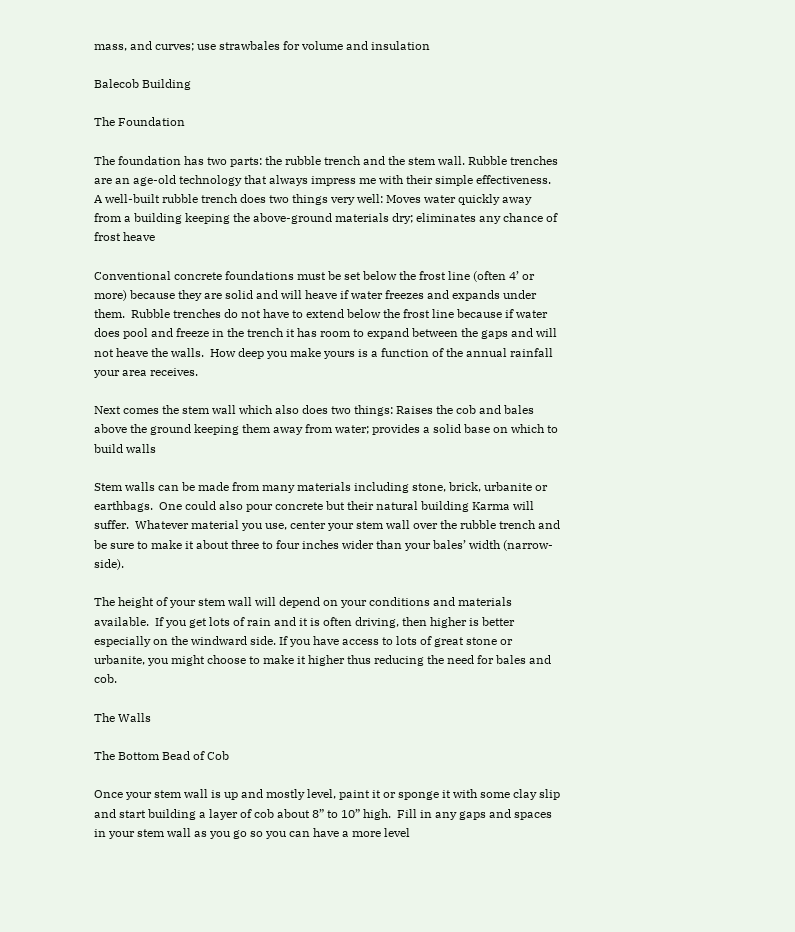mass, and curves; use strawbales for volume and insulation

Balecob Building

The Foundation

The foundation has two parts: the rubble trench and the stem wall. Rubble trenches are an age-old technology that always impress me with their simple effectiveness.  A well-built rubble trench does two things very well: Moves water quickly away from a building keeping the above-ground materials dry; eliminates any chance of frost heave

Conventional concrete foundations must be set below the frost line (often 4’ or more) because they are solid and will heave if water freezes and expands under them.  Rubble trenches do not have to extend below the frost line because if water does pool and freeze in the trench it has room to expand between the gaps and will not heave the walls.  How deep you make yours is a function of the annual rainfall your area receives.

Next comes the stem wall which also does two things: Raises the cob and bales above the ground keeping them away from water; provides a solid base on which to build walls

Stem walls can be made from many materials including stone, brick, urbanite or earthbags.  One could also pour concrete but their natural building Karma will suffer.  Whatever material you use, center your stem wall over the rubble trench and be sure to make it about three to four inches wider than your bales’ width (narrow-side).

The height of your stem wall will depend on your conditions and materials available.  If you get lots of rain and it is often driving, then higher is better especially on the windward side. If you have access to lots of great stone or urbanite, you might choose to make it higher thus reducing the need for bales and cob.

The Walls

The Bottom Bead of Cob

Once your stem wall is up and mostly level, paint it or sponge it with some clay slip and start building a layer of cob about 8” to 10” high.  Fill in any gaps and spaces in your stem wall as you go so you can have a more level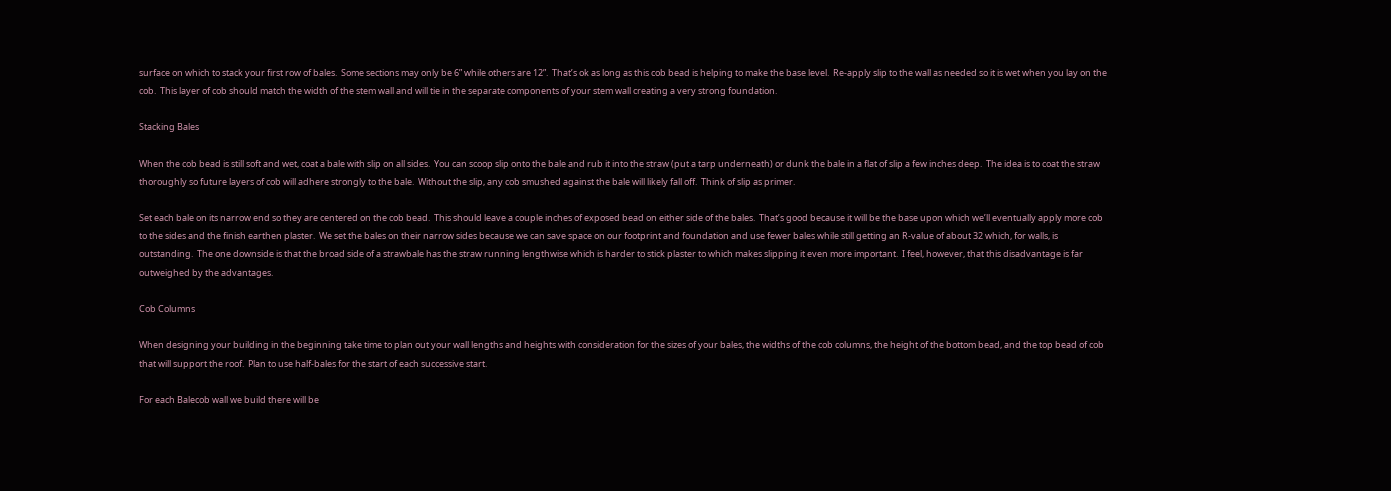surface on which to stack your first row of bales.  Some sections may only be 6” while others are 12”.  That’s ok as long as this cob bead is helping to make the base level.  Re-apply slip to the wall as needed so it is wet when you lay on the cob.  This layer of cob should match the width of the stem wall and will tie in the separate components of your stem wall creating a very strong foundation.

Stacking Bales

When the cob bead is still soft and wet, coat a bale with slip on all sides.  You can scoop slip onto the bale and rub it into the straw (put a tarp underneath) or dunk the bale in a flat of slip a few inches deep.  The idea is to coat the straw thoroughly so future layers of cob will adhere strongly to the bale.  Without the slip, any cob smushed against the bale will likely fall off.  Think of slip as primer.

Set each bale on its narrow end so they are centered on the cob bead.  This should leave a couple inches of exposed bead on either side of the bales.  That’s good because it will be the base upon which we’ll eventually apply more cob to the sides and the finish earthen plaster.  We set the bales on their narrow sides because we can save space on our footprint and foundation and use fewer bales while still getting an R-value of about 32 which, for walls, is outstanding.  The one downside is that the broad side of a strawbale has the straw running lengthwise which is harder to stick plaster to which makes slipping it even more important.  I feel, however, that this disadvantage is far outweighed by the advantages.

Cob Columns

When designing your building in the beginning take time to plan out your wall lengths and heights with consideration for the sizes of your bales, the widths of the cob columns, the height of the bottom bead, and the top bead of cob that will support the roof.  Plan to use half-bales for the start of each successive start.

For each Balecob wall we build there will be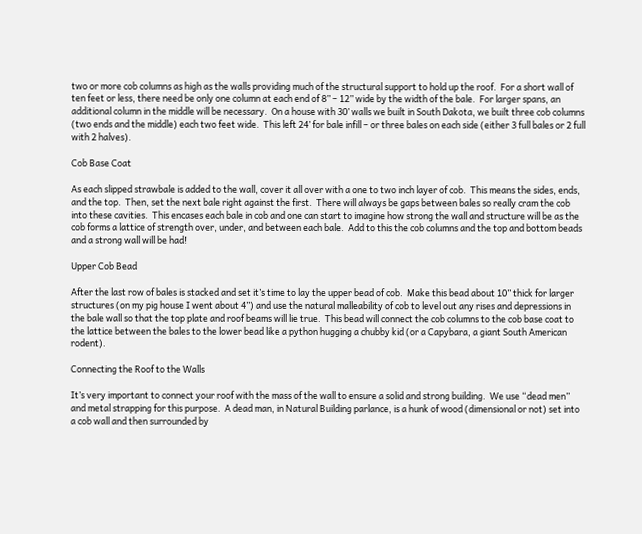two or more cob columns as high as the walls providing much of the structural support to hold up the roof.  For a short wall of ten feet or less, there need be only one column at each end of 8” – 12” wide by the width of the bale.  For larger spans, an additional column in the middle will be necessary.  On a house with 30’ walls we built in South Dakota, we built three cob columns (two ends and the middle) each two feet wide.  This left 24’ for bale infill – or three bales on each side (either 3 full bales or 2 full with 2 halves).

Cob Base Coat

As each slipped strawbale is added to the wall, cover it all over with a one to two inch layer of cob.  This means the sides, ends, and the top.  Then, set the next bale right against the first.  There will always be gaps between bales so really cram the cob into these cavities.  This encases each bale in cob and one can start to imagine how strong the wall and structure will be as the cob forms a lattice of strength over, under, and between each bale.  Add to this the cob columns and the top and bottom beads and a strong wall will be had!

Upper Cob Bead

After the last row of bales is stacked and set it’s time to lay the upper bead of cob.  Make this bead about 10” thick for larger structures (on my pig house I went about 4”) and use the natural malleability of cob to level out any rises and depressions in the bale wall so that the top plate and roof beams will lie true.  This bead will connect the cob columns to the cob base coat to the lattice between the bales to the lower bead like a python hugging a chubby kid (or a Capybara, a giant South American rodent).

Connecting the Roof to the Walls

It’s very important to connect your roof with the mass of the wall to ensure a solid and strong building.  We use “dead men” and metal strapping for this purpose.  A dead man, in Natural Building parlance, is a hunk of wood (dimensional or not) set into a cob wall and then surrounded by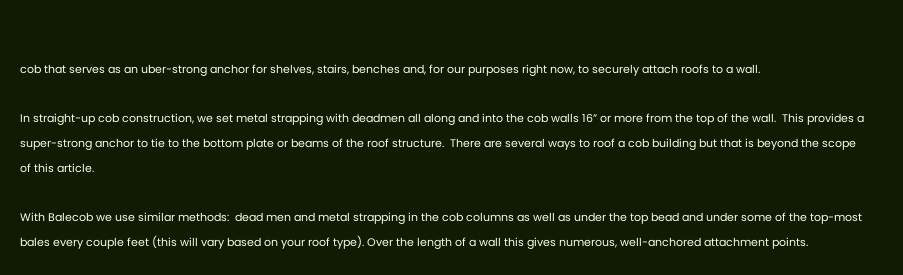cob that serves as an uber-strong anchor for shelves, stairs, benches and, for our purposes right now, to securely attach roofs to a wall.

In straight-up cob construction, we set metal strapping with deadmen all along and into the cob walls 16” or more from the top of the wall.  This provides a super-strong anchor to tie to the bottom plate or beams of the roof structure.  There are several ways to roof a cob building but that is beyond the scope of this article.

With Balecob we use similar methods:  dead men and metal strapping in the cob columns as well as under the top bead and under some of the top-most bales every couple feet (this will vary based on your roof type). Over the length of a wall this gives numerous, well-anchored attachment points.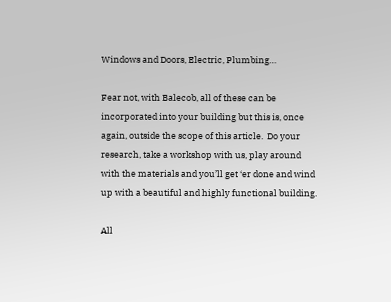Windows and Doors, Electric, Plumbing…

Fear not, with Balecob, all of these can be incorporated into your building but this is, once again, outside the scope of this article.  Do your research, take a workshop with us, play around with the materials and you’ll get ‘er done and wind up with a beautiful and highly functional building.

All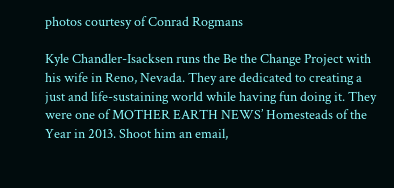photos courtesy of Conrad Rogmans

Kyle Chandler-Isacksen runs the Be the Change Project with his wife in Reno, Nevada. They are dedicated to creating a just and life-sustaining world while having fun doing it. They were one of MOTHER EARTH NEWS’ Homesteads of the Year in 2013. Shoot him an email,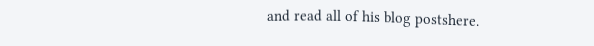and read all of his blog postshere.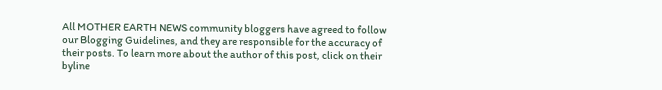All MOTHER EARTH NEWS community bloggers have agreed to follow our Blogging Guidelines, and they are responsible for the accuracy of their posts. To learn more about the author of this post, click on their byline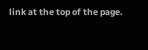link at the top of the page.